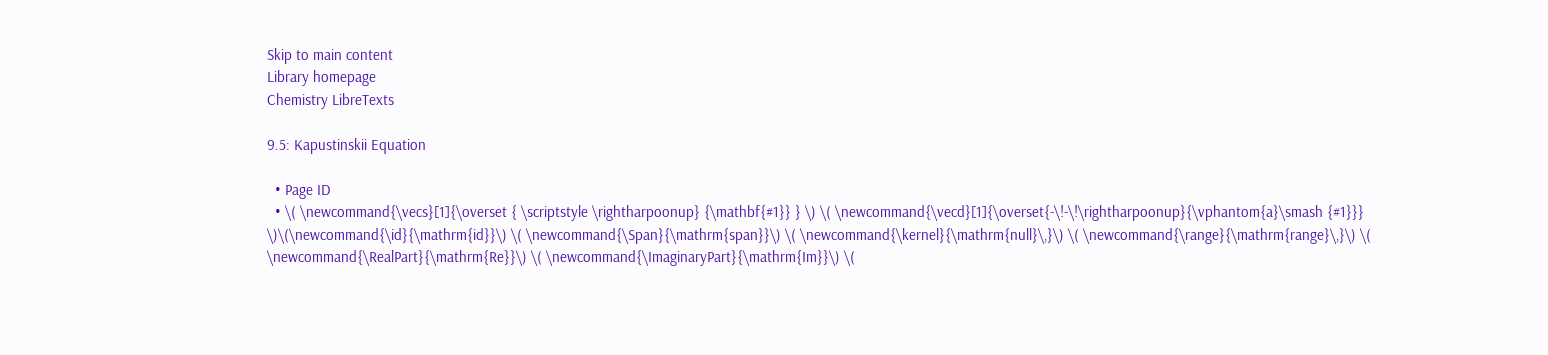Skip to main content
Library homepage
Chemistry LibreTexts

9.5: Kapustinskii Equation

  • Page ID
  • \( \newcommand{\vecs}[1]{\overset { \scriptstyle \rightharpoonup} {\mathbf{#1}} } \) \( \newcommand{\vecd}[1]{\overset{-\!-\!\rightharpoonup}{\vphantom{a}\smash {#1}}} \)\(\newcommand{\id}{\mathrm{id}}\) \( \newcommand{\Span}{\mathrm{span}}\) \( \newcommand{\kernel}{\mathrm{null}\,}\) \( \newcommand{\range}{\mathrm{range}\,}\) \( \newcommand{\RealPart}{\mathrm{Re}}\) \( \newcommand{\ImaginaryPart}{\mathrm{Im}}\) \(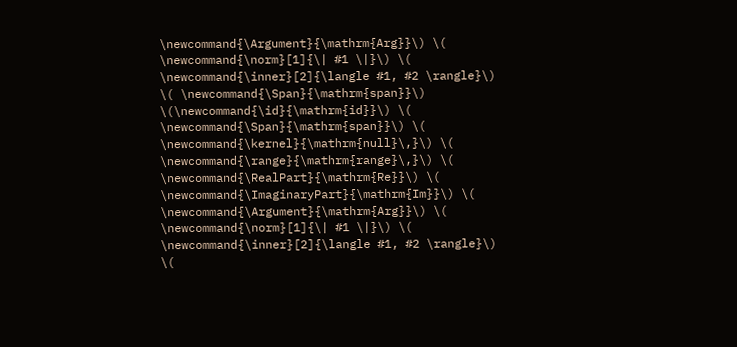\newcommand{\Argument}{\mathrm{Arg}}\) \( \newcommand{\norm}[1]{\| #1 \|}\) \( \newcommand{\inner}[2]{\langle #1, #2 \rangle}\) \( \newcommand{\Span}{\mathrm{span}}\) \(\newcommand{\id}{\mathrm{id}}\) \( \newcommand{\Span}{\mathrm{span}}\) \( \newcommand{\kernel}{\mathrm{null}\,}\) \( \newcommand{\range}{\mathrm{range}\,}\) \( \newcommand{\RealPart}{\mathrm{Re}}\) \( \newcommand{\ImaginaryPart}{\mathrm{Im}}\) \( \newcommand{\Argument}{\mathrm{Arg}}\) \( \newcommand{\norm}[1]{\| #1 \|}\) \( \newcommand{\inner}[2]{\langle #1, #2 \rangle}\) \(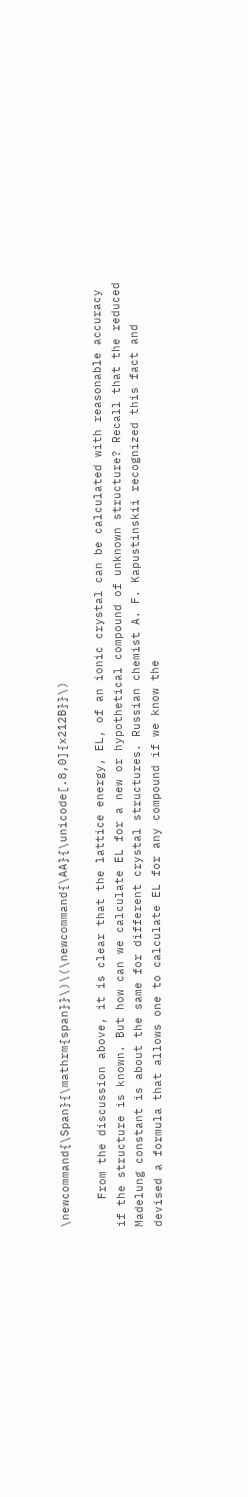\newcommand{\Span}{\mathrm{span}}\)\(\newcommand{\AA}{\unicode[.8,0]{x212B}}\)

    From the discussion above, it is clear that the lattice energy, EL, of an ionic crystal can be calculated with reasonable accuracy if the structure is known. But how can we calculate EL for a new or hypothetical compound of unknown structure? Recall that the reduced Madelung constant is about the same for different crystal structures. Russian chemist A. F. Kapustinskii recognized this fact and devised a formula that allows one to calculate EL for any compound if we know the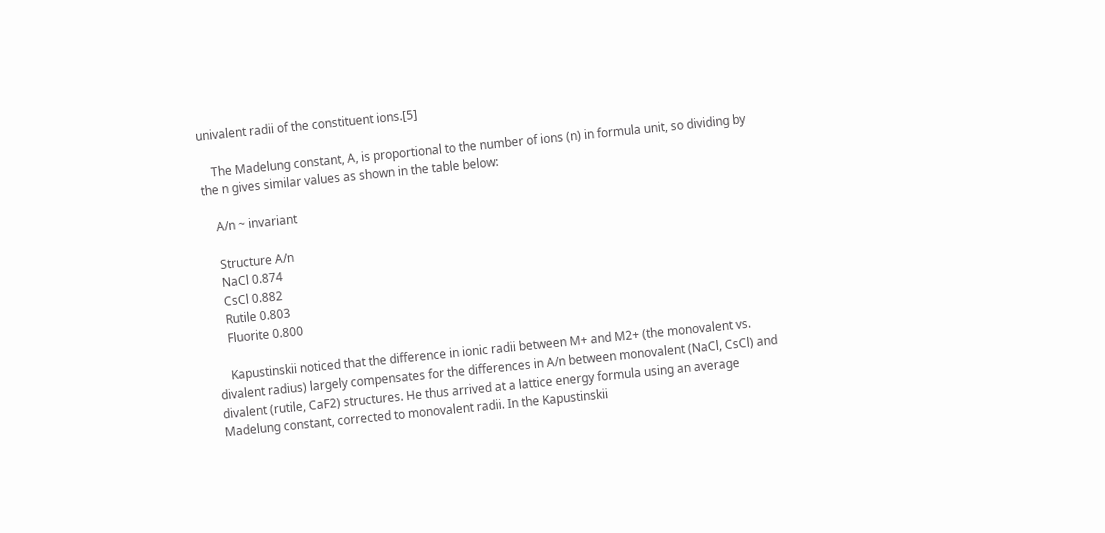univalent radii of the constituent ions.[5]

    The Madelung constant, A, is proportional to the number of ions (n) in formula unit, so dividing by the n gives similar values as shown in the table below:

    A/n ~ invariant

    Structure A/n
    NaCl 0.874
    CsCl 0.882
    Rutile 0.803
    Fluorite 0.800

    Kapustinskii noticed that the difference in ionic radii between M+ and M2+ (the monovalent vs. divalent radius) largely compensates for the differences in A/n between monovalent (NaCl, CsCl) and divalent (rutile, CaF2) structures. He thus arrived at a lattice energy formula using an average Madelung constant, corrected to monovalent radii. In the Kapustinskii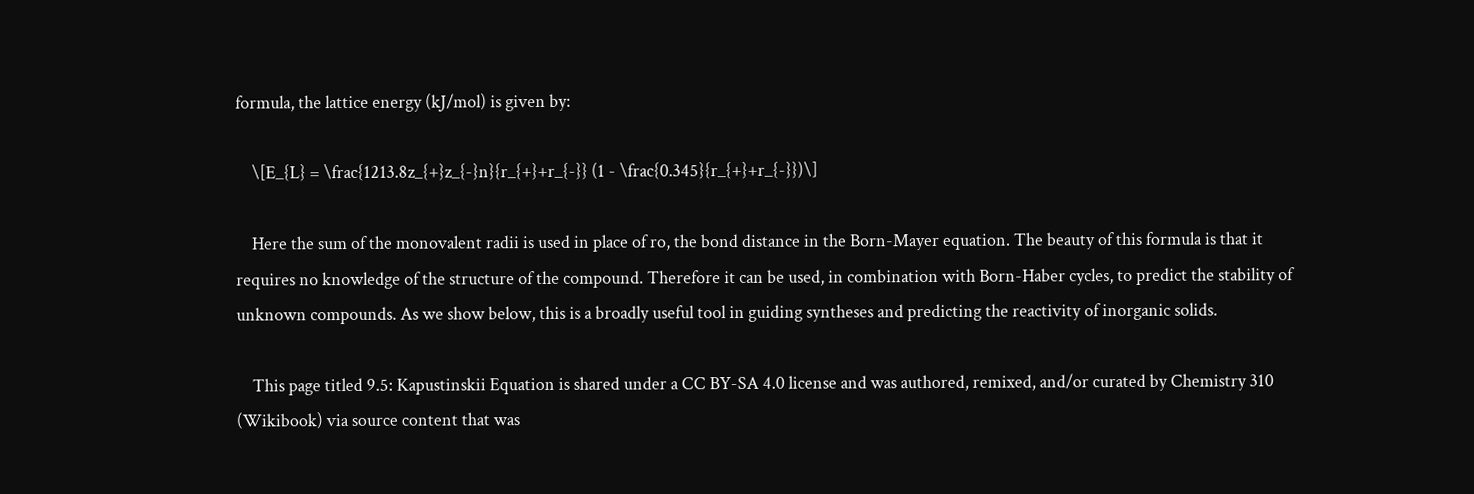formula, the lattice energy (kJ/mol) is given by:

    \[E_{L} = \frac{1213.8z_{+}z_{-}n}{r_{+}+r_{-}} (1 - \frac{0.345}{r_{+}+r_{-}})\]

    Here the sum of the monovalent radii is used in place of ro, the bond distance in the Born-Mayer equation. The beauty of this formula is that it requires no knowledge of the structure of the compound. Therefore it can be used, in combination with Born-Haber cycles, to predict the stability of unknown compounds. As we show below, this is a broadly useful tool in guiding syntheses and predicting the reactivity of inorganic solids.

    This page titled 9.5: Kapustinskii Equation is shared under a CC BY-SA 4.0 license and was authored, remixed, and/or curated by Chemistry 310 (Wikibook) via source content that was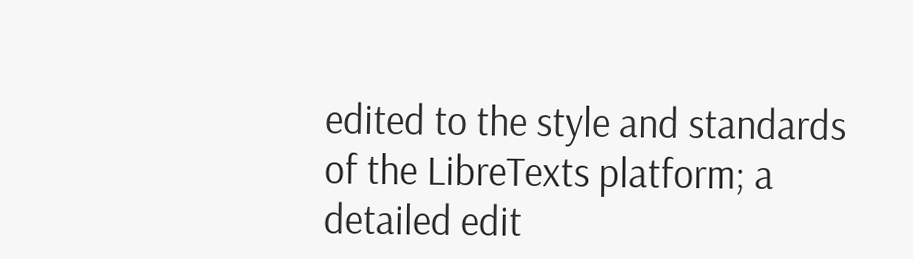edited to the style and standards of the LibreTexts platform; a detailed edit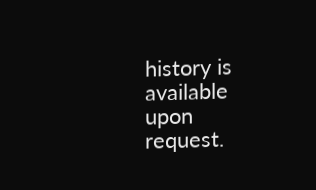history is available upon request.